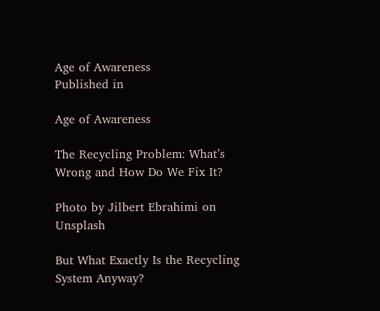Age of Awareness
Published in

Age of Awareness

The Recycling Problem: What’s Wrong and How Do We Fix It?

Photo by Jilbert Ebrahimi on Unsplash

But What Exactly Is the Recycling System Anyway?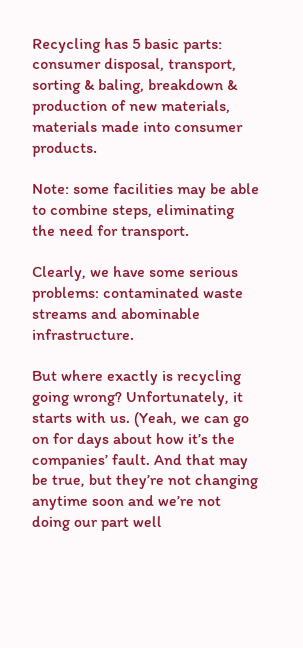Recycling has 5 basic parts: consumer disposal, transport, sorting & baling, breakdown & production of new materials, materials made into consumer products.

Note: some facilities may be able to combine steps, eliminating the need for transport.

Clearly, we have some serious problems: contaminated waste streams and abominable infrastructure.

But where exactly is recycling going wrong? Unfortunately, it starts with us. (Yeah, we can go on for days about how it’s the companies’ fault. And that may be true, but they’re not changing anytime soon and we’re not doing our part well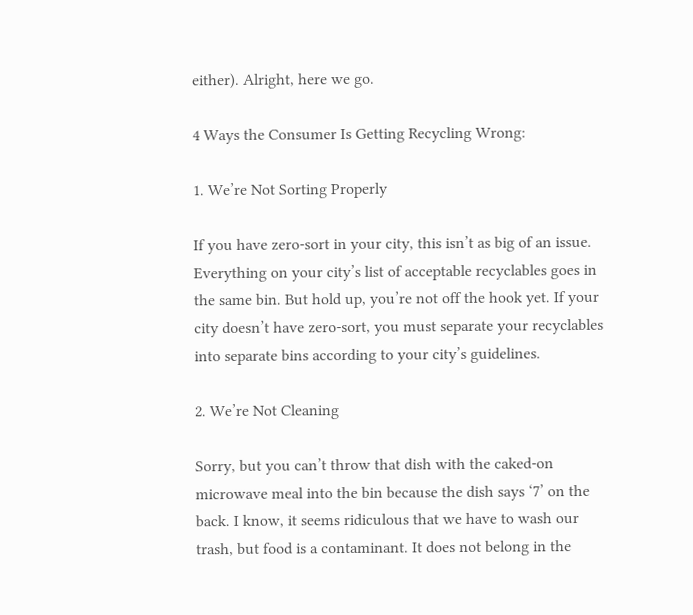either). Alright, here we go.

4 Ways the Consumer Is Getting Recycling Wrong:

1. We’re Not Sorting Properly

If you have zero-sort in your city, this isn’t as big of an issue. Everything on your city’s list of acceptable recyclables goes in the same bin. But hold up, you’re not off the hook yet. If your city doesn’t have zero-sort, you must separate your recyclables into separate bins according to your city’s guidelines.

2. We’re Not Cleaning

Sorry, but you can’t throw that dish with the caked-on microwave meal into the bin because the dish says ‘7’ on the back. I know, it seems ridiculous that we have to wash our trash, but food is a contaminant. It does not belong in the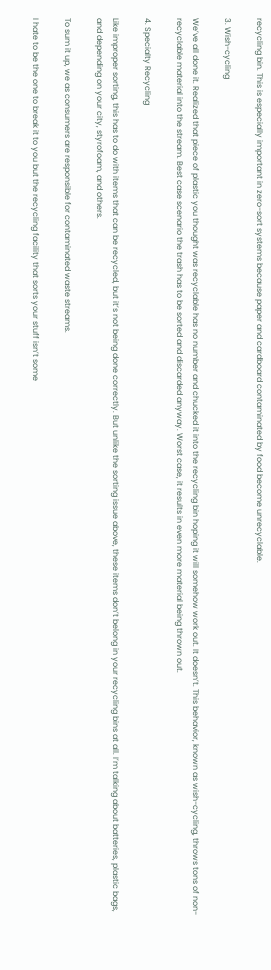recycling bin. This is especially important in zero-sort systems because paper and cardboard contaminated by food become unrecyclable.

3. Wish-cycling

We’ve all done it. Realized that piece of plastic you thought was recyclable has no number and chucked it into the recycling bin hoping it will somehow work out. It doesn’t. This behavior, known as wish-cycling, throws tons of non-recyclable material into the stream. Best case scenario the trash has to be sorted and discarded anyway. Worst case, it results in even more material being thrown out.

4. Specialty Recycling

Like improper sorting, this has to do with items that can be recycled, but it’s not being done correctly. But unlike the sorting issue above, these items don’t belong in your recycling bins at all. I’m talking about batteries, plastic bags, and depending on your city, styrofoam, and others.

To sum it up, we as consumers are responsible for contaminated waste streams.

I hate to be the one to break it to you but the recycling facility that sorts your stuff isn’t some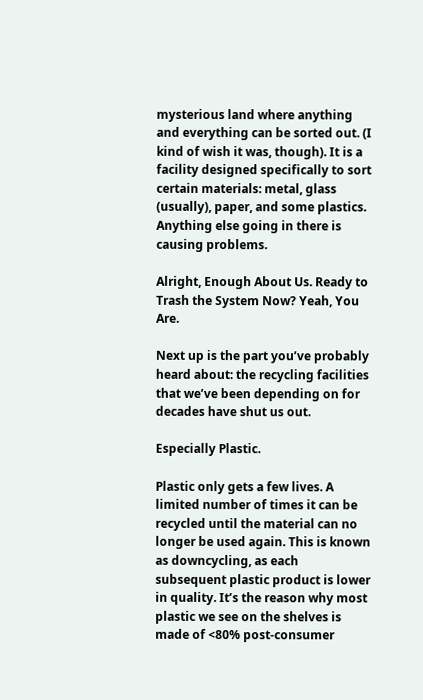mysterious land where anything and everything can be sorted out. (I kind of wish it was, though). It is a facility designed specifically to sort certain materials: metal, glass (usually), paper, and some plastics. Anything else going in there is causing problems.

Alright, Enough About Us. Ready to Trash the System Now? Yeah, You Are.

Next up is the part you’ve probably heard about: the recycling facilities that we’ve been depending on for decades have shut us out.

Especially Plastic.

Plastic only gets a few lives. A limited number of times it can be recycled until the material can no longer be used again. This is known as downcycling, as each subsequent plastic product is lower in quality. It’s the reason why most plastic we see on the shelves is made of <80% post-consumer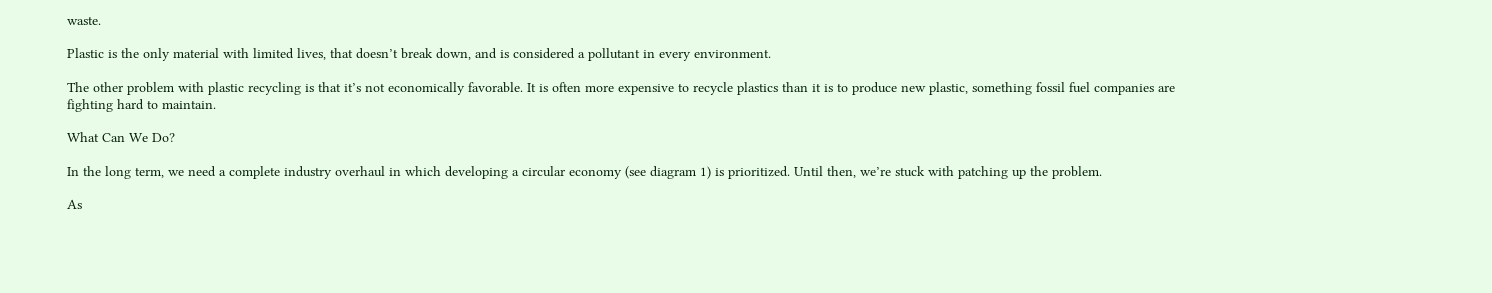waste.

Plastic is the only material with limited lives, that doesn’t break down, and is considered a pollutant in every environment.

The other problem with plastic recycling is that it’s not economically favorable. It is often more expensive to recycle plastics than it is to produce new plastic, something fossil fuel companies are fighting hard to maintain.

What Can We Do?

In the long term, we need a complete industry overhaul in which developing a circular economy (see diagram 1) is prioritized. Until then, we’re stuck with patching up the problem.

As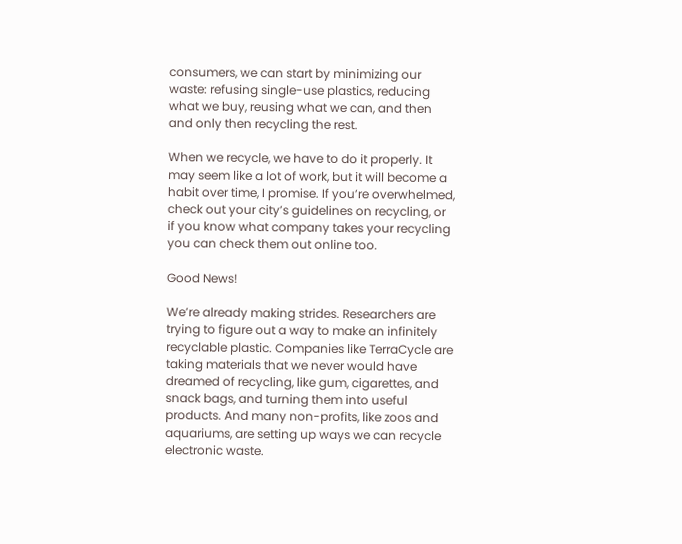consumers, we can start by minimizing our waste: refusing single-use plastics, reducing what we buy, reusing what we can, and then and only then recycling the rest.

When we recycle, we have to do it properly. It may seem like a lot of work, but it will become a habit over time, I promise. If you’re overwhelmed, check out your city’s guidelines on recycling, or if you know what company takes your recycling you can check them out online too.

Good News!

We’re already making strides. Researchers are trying to figure out a way to make an infinitely recyclable plastic. Companies like TerraCycle are taking materials that we never would have dreamed of recycling, like gum, cigarettes, and snack bags, and turning them into useful products. And many non-profits, like zoos and aquariums, are setting up ways we can recycle electronic waste.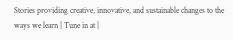Stories providing creative, innovative, and sustainable changes to the ways we learn | Tune in at |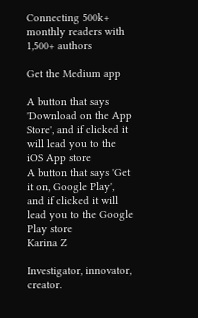Connecting 500k+ monthly readers with 1,500+ authors

Get the Medium app

A button that says 'Download on the App Store', and if clicked it will lead you to the iOS App store
A button that says 'Get it on, Google Play', and if clicked it will lead you to the Google Play store
Karina Z

Investigator, innovator, creator.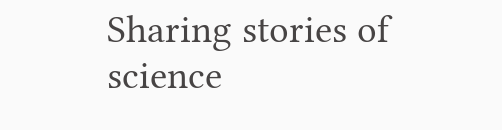Sharing stories of science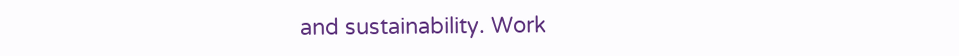and sustainability. Work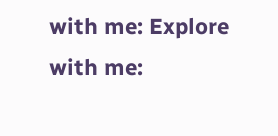with me: Explore with me: